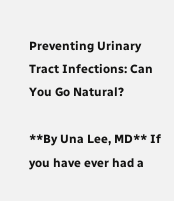Preventing Urinary Tract Infections: Can You Go Natural?

**By Una Lee, MD** If you have ever had a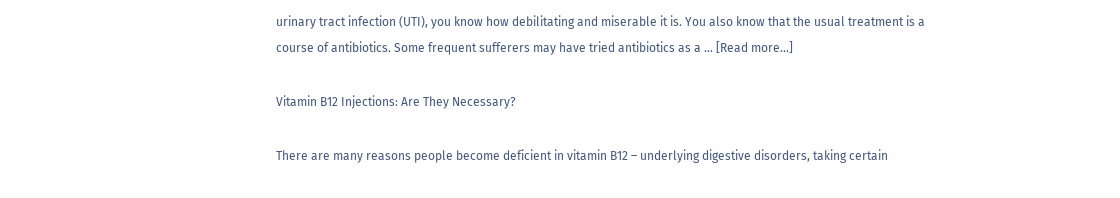urinary tract infection (UTI), you know how debilitating and miserable it is. You also know that the usual treatment is a course of antibiotics. Some frequent sufferers may have tried antibiotics as a … [Read more...]

Vitamin B12 Injections: Are They Necessary?

There are many reasons people become deficient in vitamin B12 – underlying digestive disorders, taking certain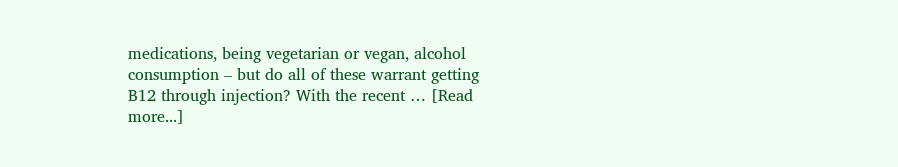medications, being vegetarian or vegan, alcohol consumption – but do all of these warrant getting B12 through injection? With the recent … [Read more...]